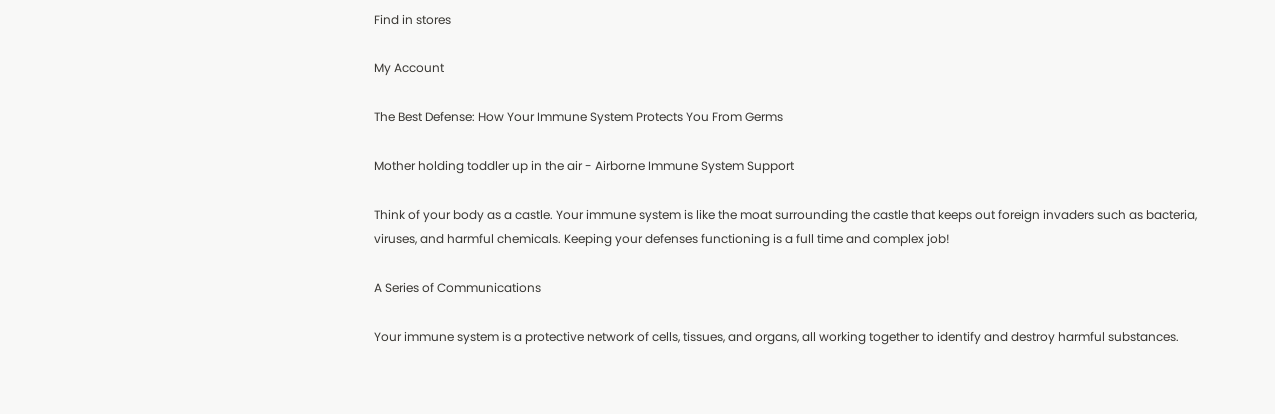Find in stores

My Account

The Best Defense: How Your Immune System Protects You From Germs

Mother holding toddler up in the air - Airborne Immune System Support

Think of your body as a castle. Your immune system is like the moat surrounding the castle that keeps out foreign invaders such as bacteria, viruses, and harmful chemicals. Keeping your defenses functioning is a full time and complex job!

A Series of Communications

Your immune system is a protective network of cells, tissues, and organs, all working together to identify and destroy harmful substances.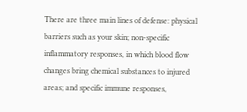There are three main lines of defense: physical barriers such as your skin; non-specific inflammatory responses, in which blood flow changes bring chemical substances to injured areas; and specific immune responses,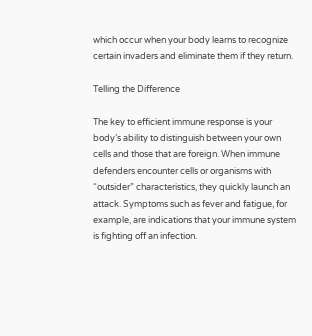which occur when your body learns to recognize certain invaders and eliminate them if they return.

Telling the Difference

The key to efficient immune response is your body’s ability to distinguish between your own cells and those that are foreign. When immune defenders encounter cells or organisms with “outsider” characteristics, they quickly launch an attack. Symptoms such as fever and fatigue, for example, are indications that your immune system is fighting off an infection.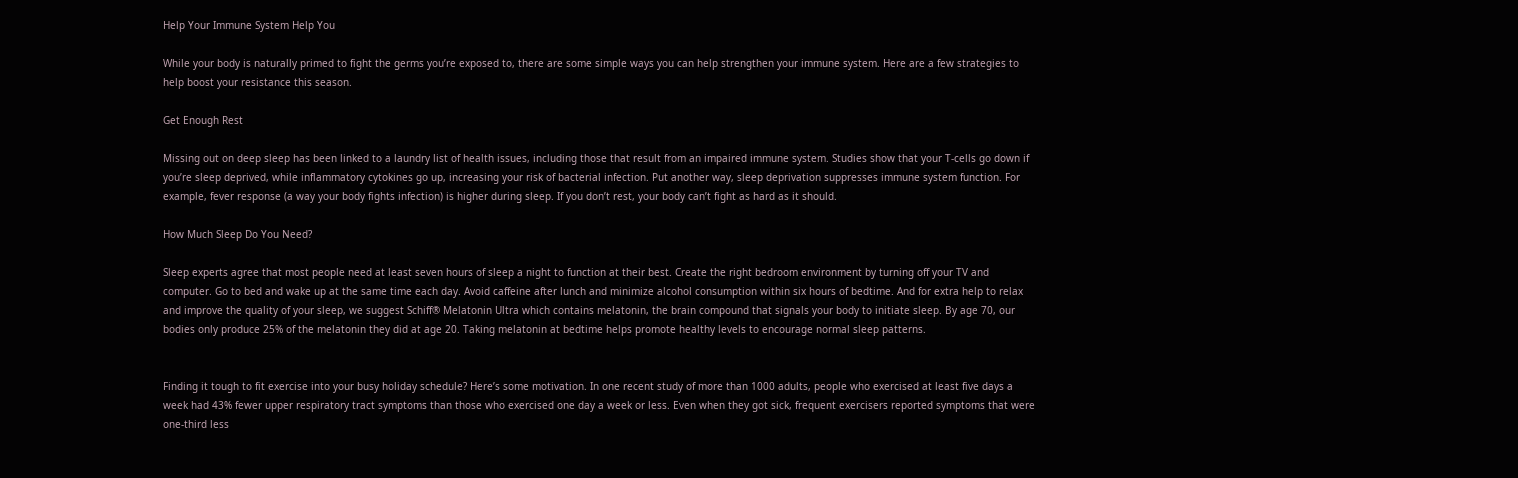Help Your Immune System Help You

While your body is naturally primed to fight the germs you’re exposed to, there are some simple ways you can help strengthen your immune system. Here are a few strategies to help boost your resistance this season.

Get Enough Rest

Missing out on deep sleep has been linked to a laundry list of health issues, including those that result from an impaired immune system. Studies show that your T-cells go down if you’re sleep deprived, while inflammatory cytokines go up, increasing your risk of bacterial infection. Put another way, sleep deprivation suppresses immune system function. For example, fever response (a way your body fights infection) is higher during sleep. If you don’t rest, your body can’t fight as hard as it should.

How Much Sleep Do You Need?

Sleep experts agree that most people need at least seven hours of sleep a night to function at their best. Create the right bedroom environment by turning off your TV and computer. Go to bed and wake up at the same time each day. Avoid caffeine after lunch and minimize alcohol consumption within six hours of bedtime. And for extra help to relax and improve the quality of your sleep, we suggest Schiff® Melatonin Ultra which contains melatonin, the brain compound that signals your body to initiate sleep. By age 70, our bodies only produce 25% of the melatonin they did at age 20. Taking melatonin at bedtime helps promote healthy levels to encourage normal sleep patterns.


Finding it tough to fit exercise into your busy holiday schedule? Here’s some motivation. In one recent study of more than 1000 adults, people who exercised at least five days a week had 43% fewer upper respiratory tract symptoms than those who exercised one day a week or less. Even when they got sick, frequent exercisers reported symptoms that were one-third less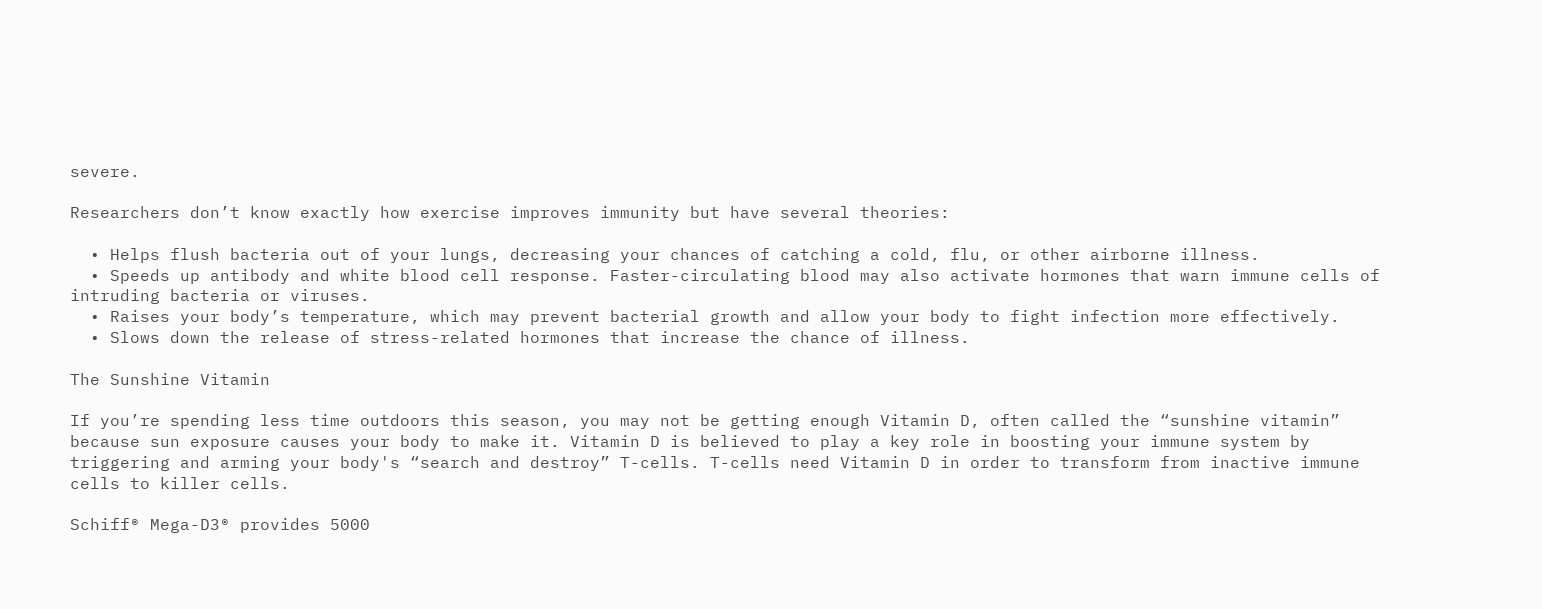severe.

Researchers don’t know exactly how exercise improves immunity but have several theories:

  • Helps flush bacteria out of your lungs, decreasing your chances of catching a cold, flu, or other airborne illness.
  • Speeds up antibody and white blood cell response. Faster-circulating blood may also activate hormones that warn immune cells of intruding bacteria or viruses.
  • Raises your body’s temperature, which may prevent bacterial growth and allow your body to fight infection more effectively.
  • Slows down the release of stress-related hormones that increase the chance of illness.

The Sunshine Vitamin

If you’re spending less time outdoors this season, you may not be getting enough Vitamin D, often called the “sunshine vitamin” because sun exposure causes your body to make it. Vitamin D is believed to play a key role in boosting your immune system by triggering and arming your body's “search and destroy” T-cells. T-cells need Vitamin D in order to transform from inactive immune cells to killer cells.

Schiff® Mega-D3® provides 5000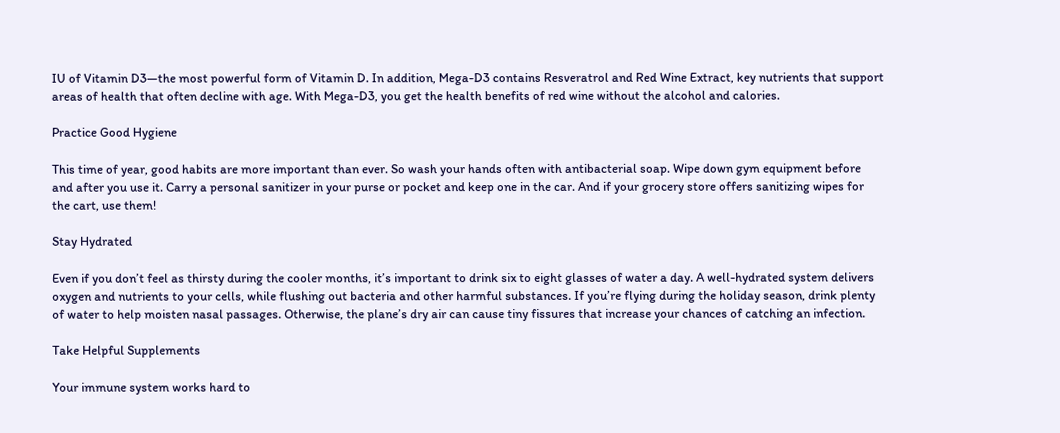IU of Vitamin D3—the most powerful form of Vitamin D. In addition, Mega-D3 contains Resveratrol and Red Wine Extract, key nutrients that support areas of health that often decline with age. With Mega-D3, you get the health benefits of red wine without the alcohol and calories.

Practice Good Hygiene

This time of year, good habits are more important than ever. So wash your hands often with antibacterial soap. Wipe down gym equipment before and after you use it. Carry a personal sanitizer in your purse or pocket and keep one in the car. And if your grocery store offers sanitizing wipes for the cart, use them!

Stay Hydrated

Even if you don’t feel as thirsty during the cooler months, it’s important to drink six to eight glasses of water a day. A well-hydrated system delivers oxygen and nutrients to your cells, while flushing out bacteria and other harmful substances. If you’re flying during the holiday season, drink plenty of water to help moisten nasal passages. Otherwise, the plane’s dry air can cause tiny fissures that increase your chances of catching an infection.

Take Helpful Supplements

Your immune system works hard to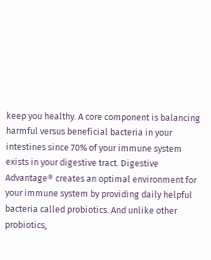keep you healthy. A core component is balancing harmful versus beneficial bacteria in your intestines since 70% of your immune system exists in your digestive tract. Digestive Advantage® creates an optimal environment for your immune system by providing daily helpful bacteria called probiotics. And unlike other probiotics,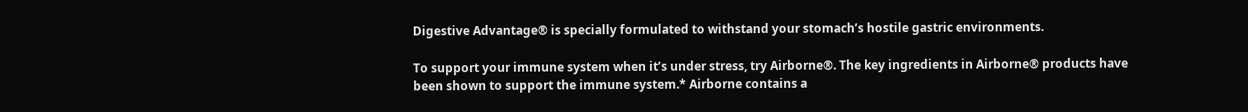Digestive Advantage® is specially formulated to withstand your stomach’s hostile gastric environments.

To support your immune system when it’s under stress, try Airborne®. The key ingredients in Airborne® products have been shown to support the immune system.* Airborne contains a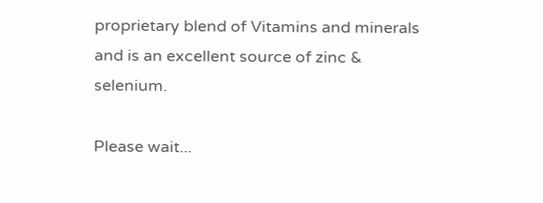proprietary blend of Vitamins and minerals and is an excellent source of zinc & selenium.

Please wait...